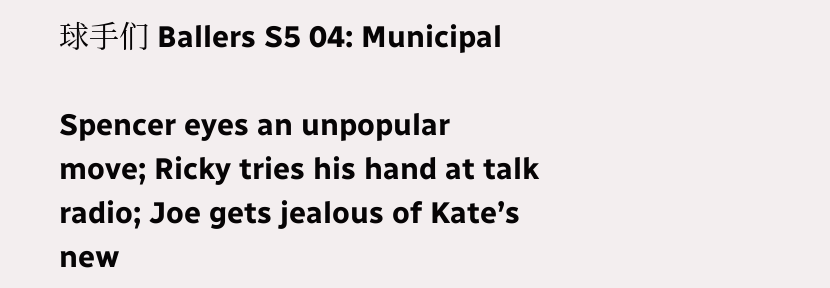球手们 Ballers S5 04: Municipal

Spencer eyes an unpopular move; Ricky tries his hand at talk radio; Joe gets jealous of Kate’s new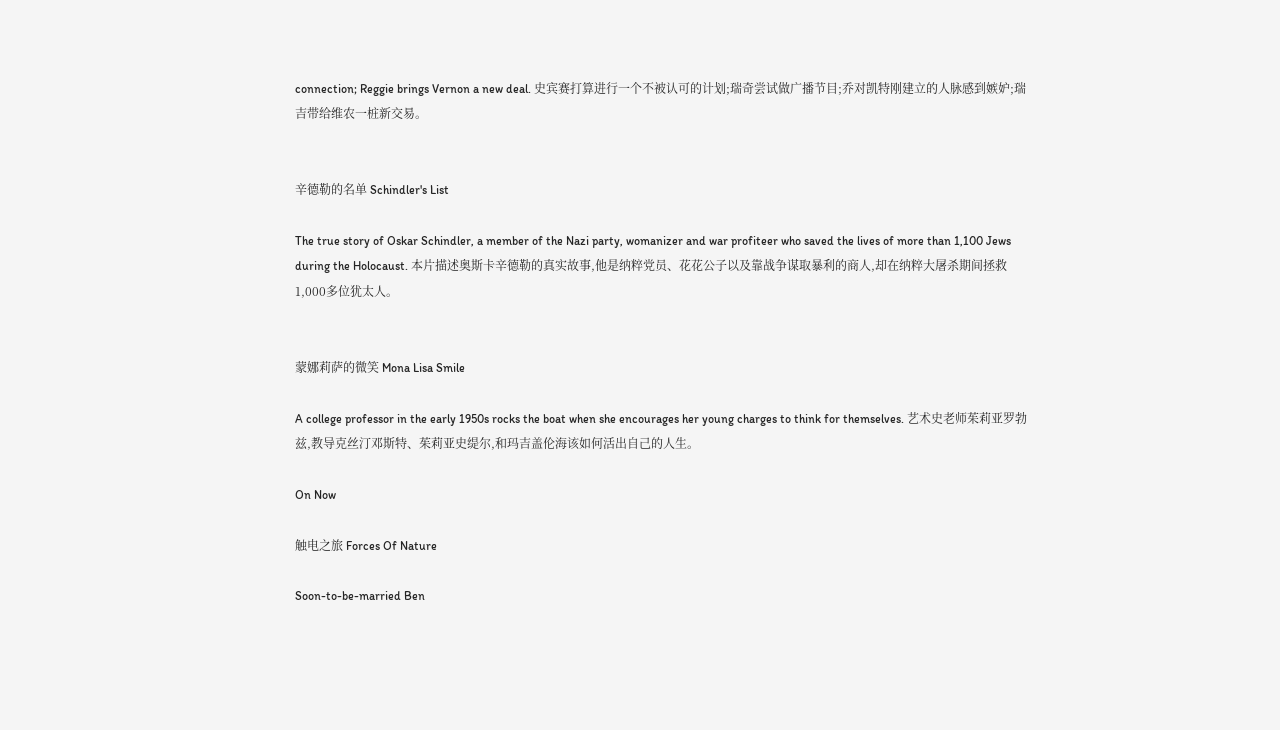connection; Reggie brings Vernon a new deal. 史宾赛打算进行一个不被认可的计划;瑞奇尝试做广播节目;乔对凯特刚建立的人脉感到嫉妒;瑞吉带给维农一桩新交易。


辛德勒的名单 Schindler's List

The true story of Oskar Schindler, a member of the Nazi party, womanizer and war profiteer who saved the lives of more than 1,100 Jews during the Holocaust. 本片描述奥斯卡辛德勒的真实故事,他是纳粹党员、花花公子以及靠战争谋取暴利的商人,却在纳粹大屠杀期间拯救1,000多位犹太人。


蒙娜莉萨的微笑 Mona Lisa Smile

A college professor in the early 1950s rocks the boat when she encourages her young charges to think for themselves. 艺术史老师茱莉亚罗勃兹,教导克丝汀邓斯特、茱莉亚史缇尔,和玛吉盖伦海该如何活出自己的人生。

On Now

触电之旅 Forces Of Nature

Soon-to-be-married Ben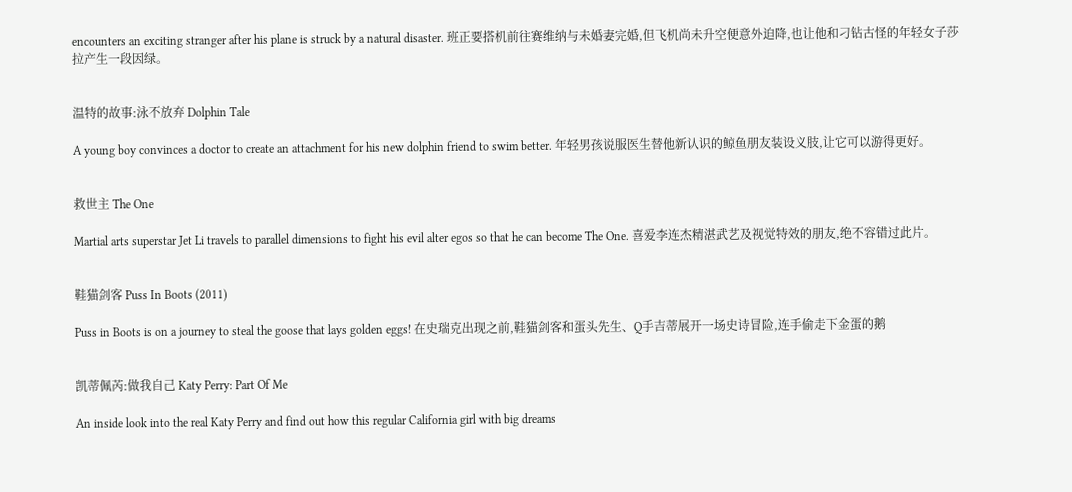encounters an exciting stranger after his plane is struck by a natural disaster. 班正要搭机前往赛维纳与未婚妻完婚,但飞机尚未升空便意外迫降,也让他和刁钻古怪的年轻女子莎拉产生一段因绿。


温特的故事:泳不放弃 Dolphin Tale

A young boy convinces a doctor to create an attachment for his new dolphin friend to swim better. 年轻男孩说服医生替他新认识的鲸鱼朋友装设义肢,让它可以游得更好。


救世主 The One

Martial arts superstar Jet Li travels to parallel dimensions to fight his evil alter egos so that he can become The One. 喜爱李连杰精湛武艺及视觉特效的朋友,绝不容错过此片。


鞋猫剑客 Puss In Boots (2011)

Puss in Boots is on a journey to steal the goose that lays golden eggs! 在史瑞克出现之前,鞋猫剑客和蛋头先生、Q手吉蒂展开一场史诗冒险,连手偷走下金蛋的鹅


凯蒂佩芮:做我自己 Katy Perry: Part Of Me

An inside look into the real Katy Perry and find out how this regular California girl with big dreams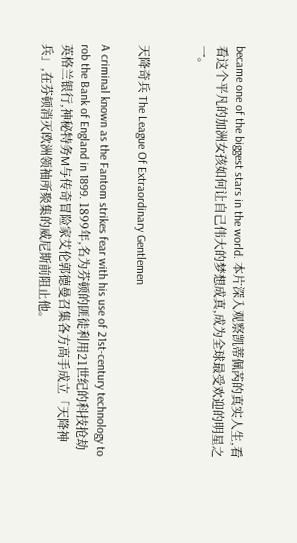became one of the biggest stars in the world. 本片深入观察凯蒂佩芮的真实人生,看看这个平凡的加洲女孩如何让自己伟大的梦想成真,成为全球最受欢迎的明星之一。


天降奇兵 The League Of Extraordinary Gentlemen

A criminal known as the Fantom strikes fear with his use of 21st-century technology to rob the Bank of England in 1899. 1899年,名为芬顿的匪徒利用21世纪的科技抢劫英格兰银行,神秘特务M与传奇冒险家艾伦郭德曼召集各方高手成立「天降神兵」,在芬顿消灭欧洲领袖所聚集的威尼斯前阻止他。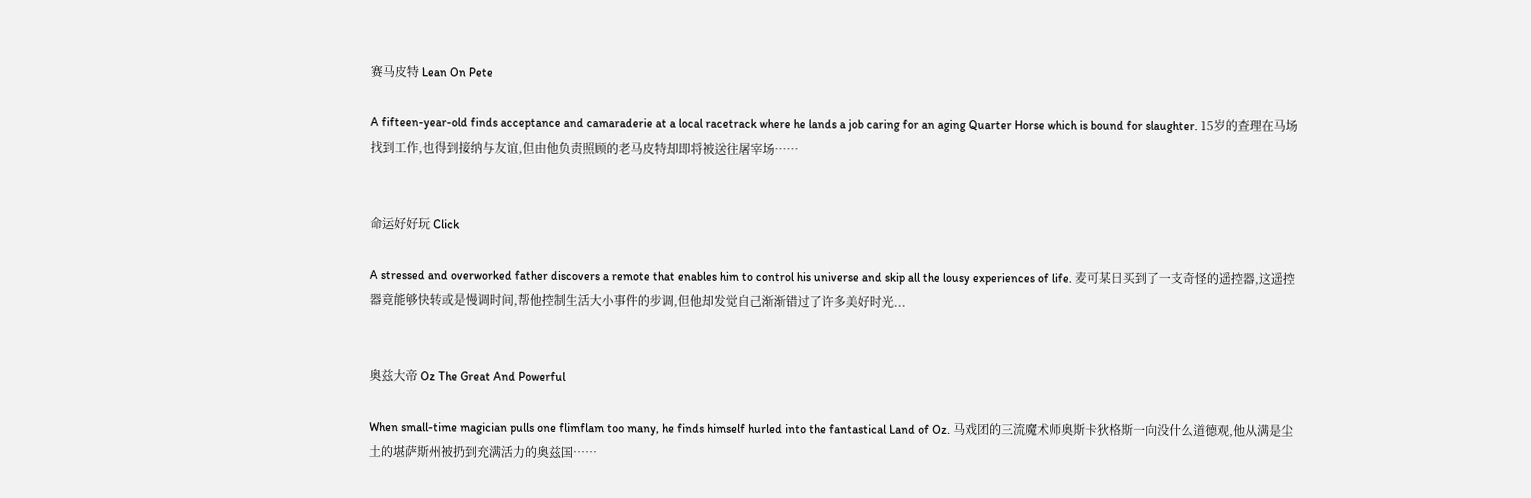赛马皮特 Lean On Pete

A fifteen-year-old finds acceptance and camaraderie at a local racetrack where he lands a job caring for an aging Quarter Horse which is bound for slaughter. 15岁的查理在马场找到工作,也得到接纳与友谊,但由他负责照顾的老马皮特却即将被送往屠宰场……


命运好好玩 Click

A stressed and overworked father discovers a remote that enables him to control his universe and skip all the lousy experiences of life. 麦可某日买到了一支奇怪的遥控器,这遥控器竟能够快转或是慢调时间,帮他控制生活大小事件的步调,但他却发觉自己渐渐错过了许多美好时光...


奥兹大帝 Oz The Great And Powerful

When small-time magician pulls one flimflam too many, he finds himself hurled into the fantastical Land of Oz. 马戏团的三流魔术师奥斯卡狄格斯一向没什么道德观,他从满是尘土的堪萨斯州被扔到充满活力的奥兹国……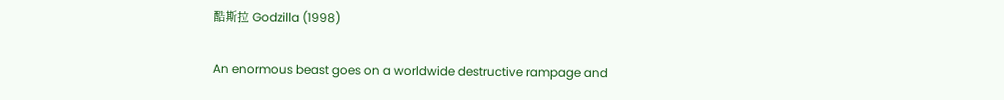酷斯拉 Godzilla (1998)

An enormous beast goes on a worldwide destructive rampage and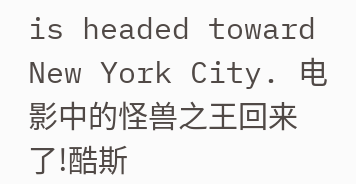is headed toward New York City. 电影中的怪兽之王回来了!酷斯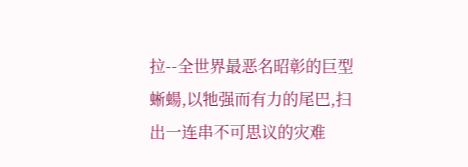拉--全世界最恶名昭彰的巨型蜥蝪,以牠强而有力的尾巴,扫出一连串不可思议的灾难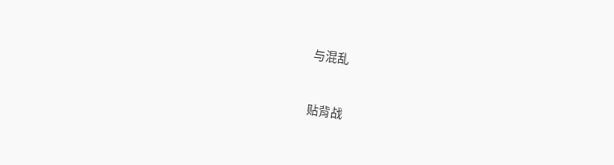与混乱


贴背战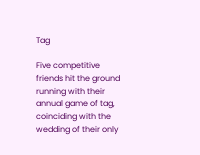Tag

Five competitive friends hit the ground running with their annual game of tag, coinciding with the wedding of their only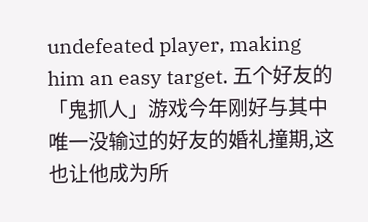undefeated player, making him an easy target. 五个好友的「鬼抓人」游戏今年刚好与其中唯一没输过的好友的婚礼撞期,这也让他成为所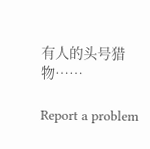有人的头号猎物……

Report a problem